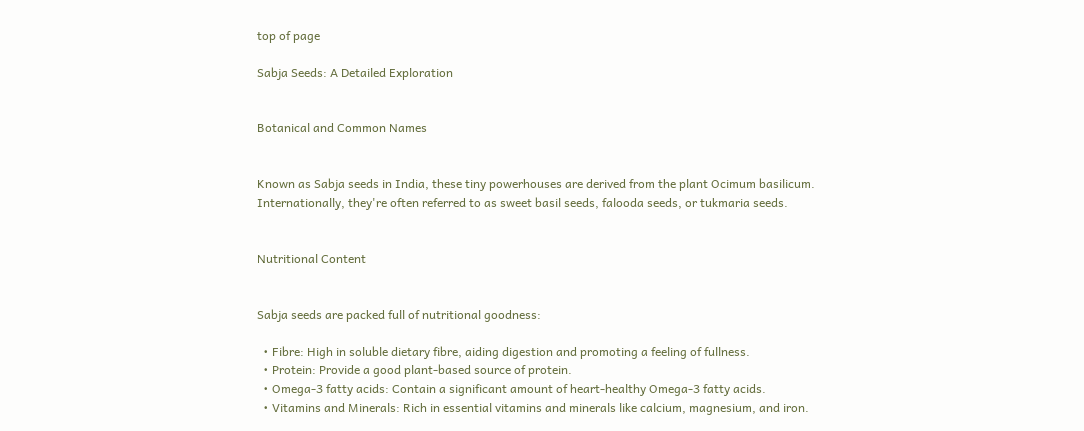top of page

Sabja Seeds: A Detailed Exploration


Botanical and Common Names


Known as Sabja seeds in India, these tiny powerhouses are derived from the plant Ocimum basilicum. Internationally, they're often referred to as sweet basil seeds, falooda seeds, or tukmaria seeds.


Nutritional Content


Sabja seeds are packed full of nutritional goodness:

  • Fibre: High in soluble dietary fibre, aiding digestion and promoting a feeling of fullness.
  • Protein: Provide a good plant-based source of protein.
  • Omega-3 fatty acids: Contain a significant amount of heart-healthy Omega-3 fatty acids.
  • Vitamins and Minerals: Rich in essential vitamins and minerals like calcium, magnesium, and iron.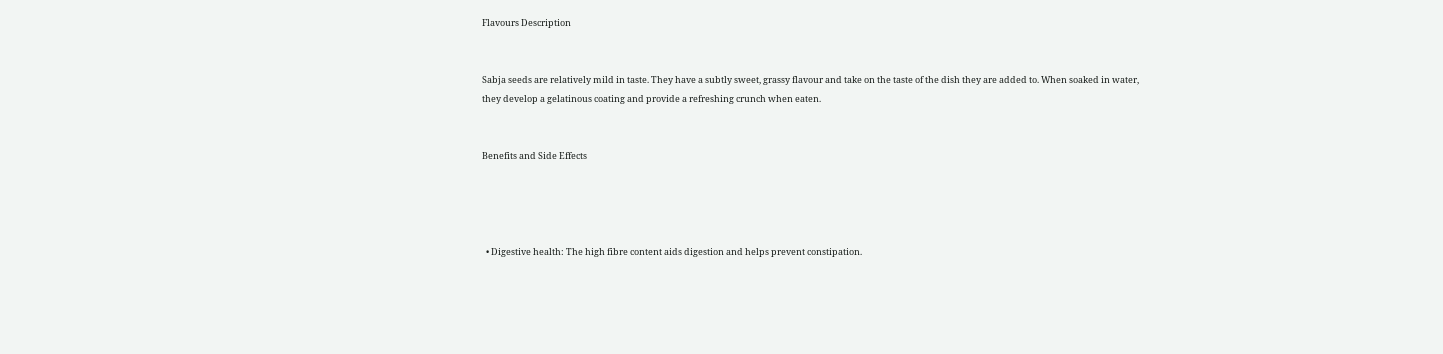Flavours Description


Sabja seeds are relatively mild in taste. They have a subtly sweet, grassy flavour and take on the taste of the dish they are added to. When soaked in water, they develop a gelatinous coating and provide a refreshing crunch when eaten.


Benefits and Side Effects




  • Digestive health: The high fibre content aids digestion and helps prevent constipation.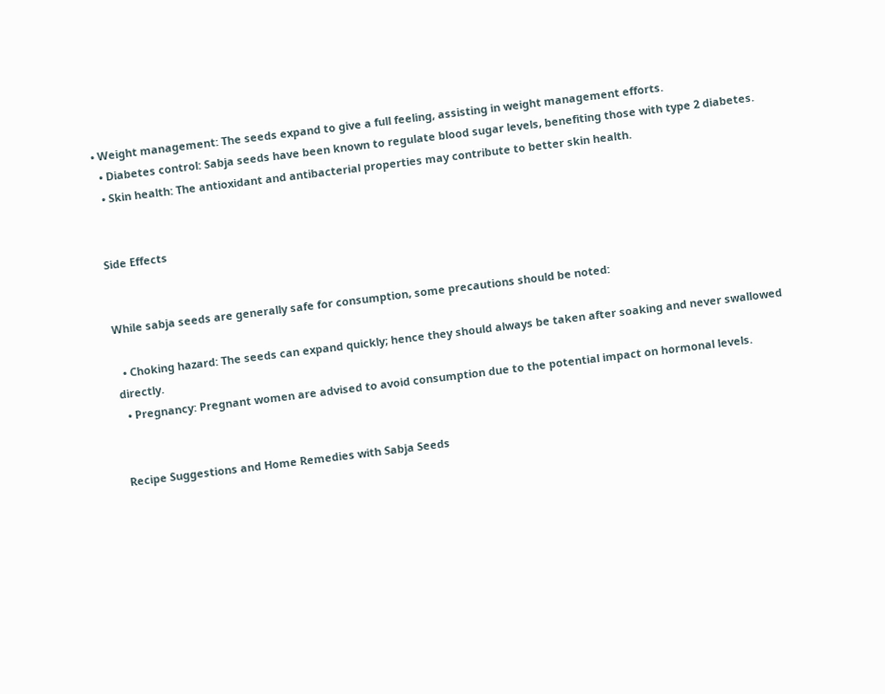• Weight management: The seeds expand to give a full feeling, assisting in weight management efforts.
  • Diabetes control: Sabja seeds have been known to regulate blood sugar levels, benefiting those with type 2 diabetes.
  • Skin health: The antioxidant and antibacterial properties may contribute to better skin health.


Side Effects


While sabja seeds are generally safe for consumption, some precautions should be noted:

  • Choking hazard: The seeds can expand quickly; hence they should always be taken after soaking and never swallowed directly.
  • Pregnancy: Pregnant women are advised to avoid consumption due to the potential impact on hormonal levels.


Recipe Suggestions and Home Remedies with Sabja Seeds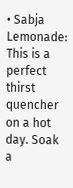• Sabja Lemonade: This is a perfect thirst quencher on a hot day. Soak a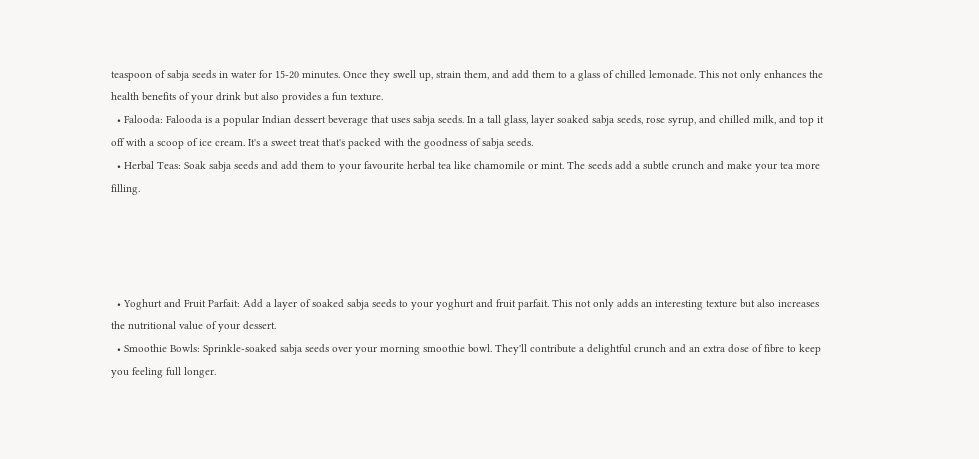teaspoon of sabja seeds in water for 15-20 minutes. Once they swell up, strain them, and add them to a glass of chilled lemonade. This not only enhances the health benefits of your drink but also provides a fun texture.
  • Falooda: Falooda is a popular Indian dessert beverage that uses sabja seeds. In a tall glass, layer soaked sabja seeds, rose syrup, and chilled milk, and top it off with a scoop of ice cream. It's a sweet treat that's packed with the goodness of sabja seeds.
  • Herbal Teas: Soak sabja seeds and add them to your favourite herbal tea like chamomile or mint. The seeds add a subtle crunch and make your tea more filling.




  • Yoghurt and Fruit Parfait: Add a layer of soaked sabja seeds to your yoghurt and fruit parfait. This not only adds an interesting texture but also increases the nutritional value of your dessert.
  • Smoothie Bowls: Sprinkle-soaked sabja seeds over your morning smoothie bowl. They'll contribute a delightful crunch and an extra dose of fibre to keep you feeling full longer.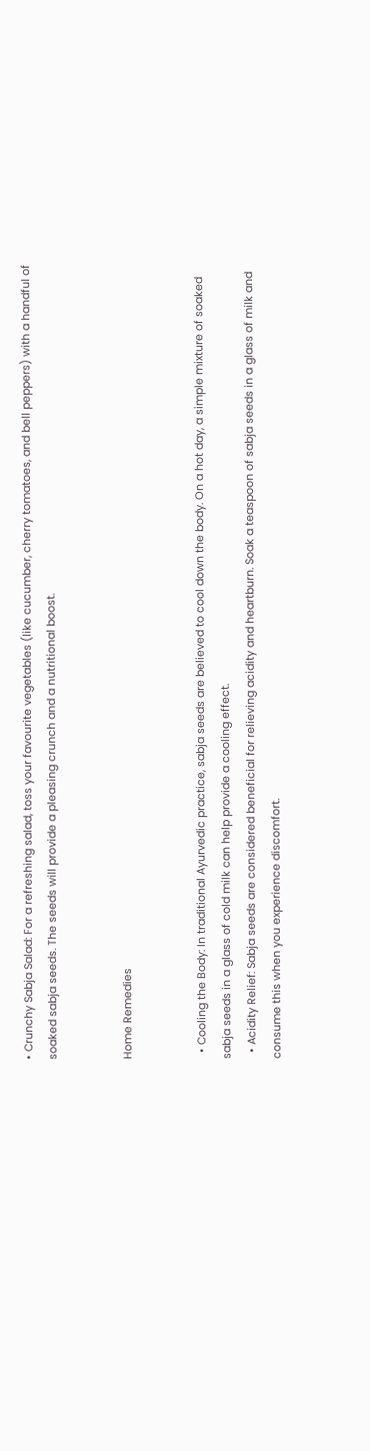• Crunchy Sabja Salad: For a refreshing salad, toss your favourite vegetables (like cucumber, cherry tomatoes, and bell peppers) with a handful of soaked sabja seeds. The seeds will provide a pleasing crunch and a nutritional boost.


Home Remedies


  • Cooling the Body: In traditional Ayurvedic practice, sabja seeds are believed to cool down the body. On a hot day, a simple mixture of soaked sabja seeds in a glass of cold milk can help provide a cooling effect.
  • Acidity Relief: Sabja seeds are considered beneficial for relieving acidity and heartburn. Soak a teaspoon of sabja seeds in a glass of milk and consume this when you experience discomfort.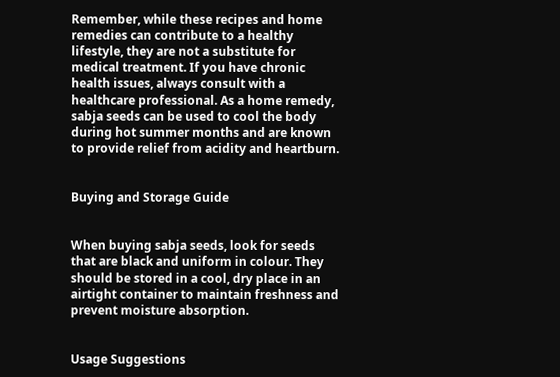Remember, while these recipes and home remedies can contribute to a healthy lifestyle, they are not a substitute for medical treatment. If you have chronic health issues, always consult with a healthcare professional. As a home remedy, sabja seeds can be used to cool the body during hot summer months and are known to provide relief from acidity and heartburn.


Buying and Storage Guide


When buying sabja seeds, look for seeds that are black and uniform in colour. They should be stored in a cool, dry place in an airtight container to maintain freshness and prevent moisture absorption.


Usage Suggestions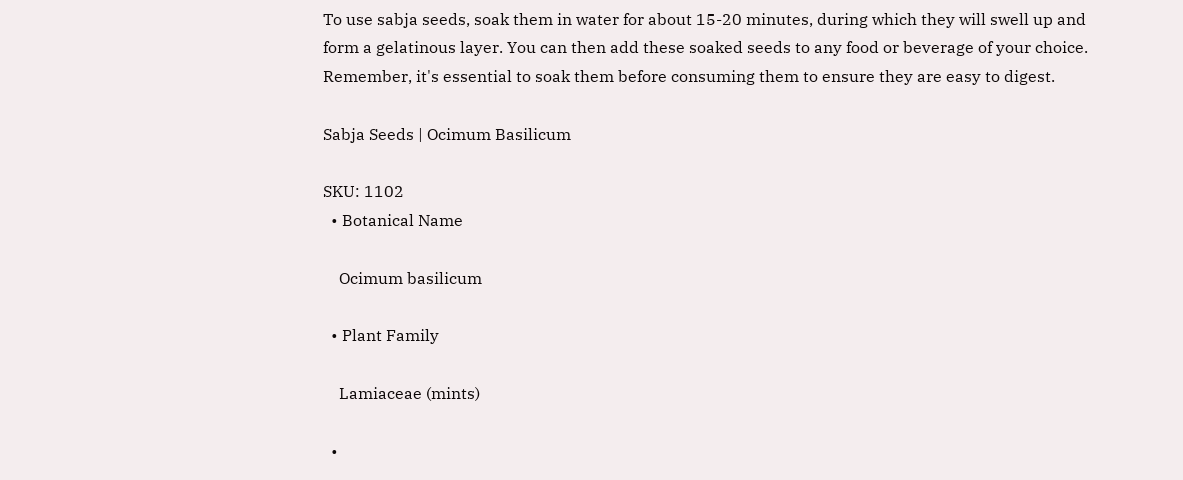To use sabja seeds, soak them in water for about 15-20 minutes, during which they will swell up and form a gelatinous layer. You can then add these soaked seeds to any food or beverage of your choice. Remember, it's essential to soak them before consuming them to ensure they are easy to digest.

Sabja Seeds | Ocimum Basilicum

SKU: 1102
  • Botanical Name

    Ocimum basilicum

  • Plant Family

    Lamiaceae (mints)

  •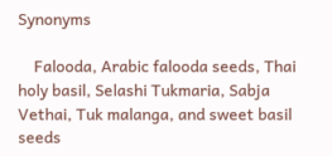Synonyms

    Falooda, Arabic falooda seeds, Thai holy basil, Selashi Tukmaria, Sabja Vethai, Tuk malanga, and sweet basil seeds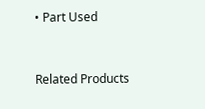• Part Used



Related Products